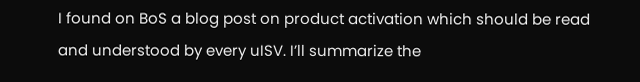I found on BoS a blog post on product activation which should be read and understood by every uISV. I’ll summarize the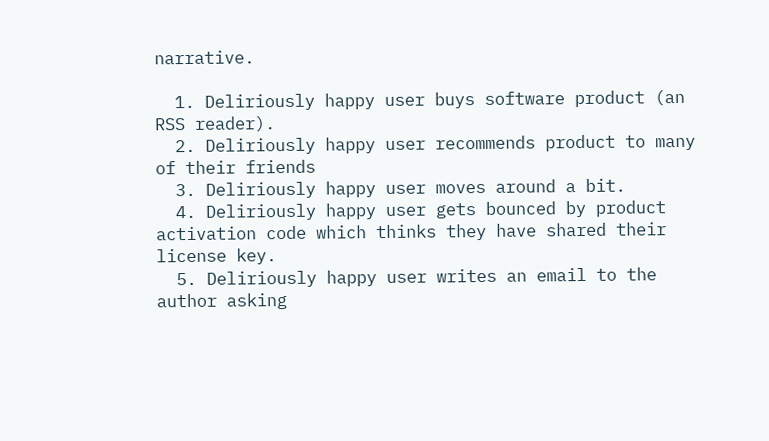narrative.

  1. Deliriously happy user buys software product (an RSS reader).
  2. Deliriously happy user recommends product to many of their friends
  3. Deliriously happy user moves around a bit.
  4. Deliriously happy user gets bounced by product activation code which thinks they have shared their license key.
  5. Deliriously happy user writes an email to the author asking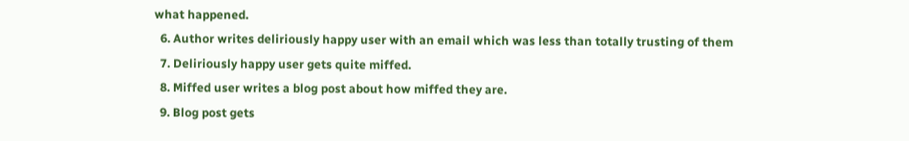what happened.
  6. Author writes deliriously happy user with an email which was less than totally trusting of them
  7. Deliriously happy user gets quite miffed.
  8. Miffed user writes a blog post about how miffed they are.
  9. Blog post gets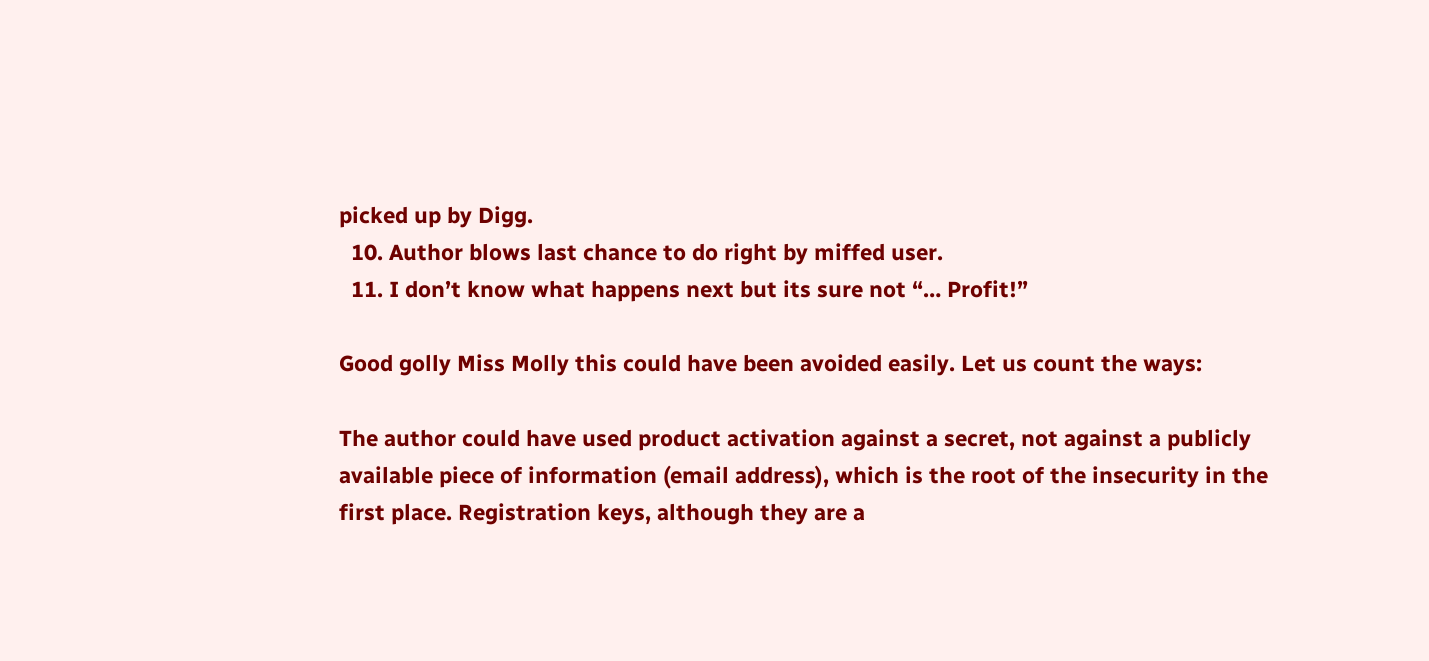picked up by Digg.
  10. Author blows last chance to do right by miffed user.
  11. I don’t know what happens next but its sure not “… Profit!”

Good golly Miss Molly this could have been avoided easily. Let us count the ways:

The author could have used product activation against a secret, not against a publicly available piece of information (email address), which is the root of the insecurity in the first place. Registration keys, although they are a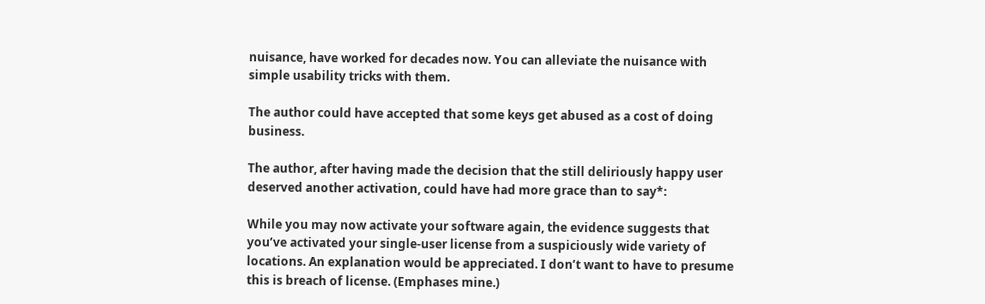nuisance, have worked for decades now. You can alleviate the nuisance with simple usability tricks with them.

The author could have accepted that some keys get abused as a cost of doing business.

The author, after having made the decision that the still deliriously happy user deserved another activation, could have had more grace than to say*:

While you may now activate your software again, the evidence suggests that you’ve activated your single-user license from a suspiciously wide variety of locations. An explanation would be appreciated. I don’t want to have to presume this is breach of license. (Emphases mine.)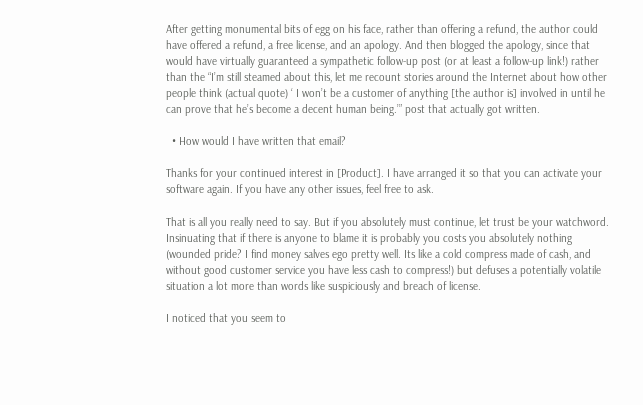After getting monumental bits of egg on his face, rather than offering a refund, the author could have offered a refund, a free license, and an apology. And then blogged the apology, since that would have virtually guaranteed a sympathetic follow-up post (or at least a follow-up link!) rather than the “I’m still steamed about this, let me recount stories around the Internet about how other people think (actual quote) ‘ I won’t be a customer of anything [the author is] involved in until he can prove that he’s become a decent human being.’” post that actually got written.

  • How would I have written that email?

Thanks for your continued interest in [Product]. I have arranged it so that you can activate your software again. If you have any other issues, feel free to ask.

That is all you really need to say. But if you absolutely must continue, let trust be your watchword. Insinuating that if there is anyone to blame it is probably you costs you absolutely nothing (wounded pride? I find money salves ego pretty well. Its like a cold compress made of cash, and without good customer service you have less cash to compress!) but defuses a potentially volatile situation a lot more than words like suspiciously and breach of license.

I noticed that you seem to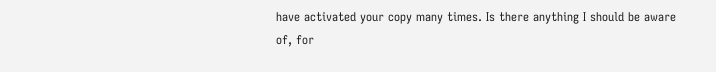have activated your copy many times. Is there anything I should be aware of, for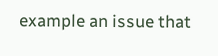example an issue that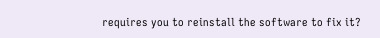requires you to reinstall the software to fix it?